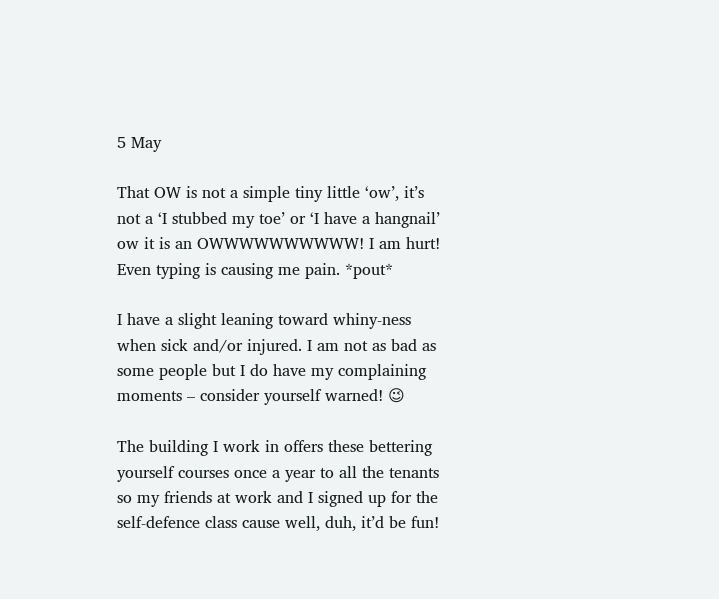5 May

That OW is not a simple tiny little ‘ow’, it’s not a ‘I stubbed my toe’ or ‘I have a hangnail’ ow it is an OWWWWWWWWWW! I am hurt! Even typing is causing me pain. *pout*

I have a slight leaning toward whiny-ness when sick and/or injured. I am not as bad as some people but I do have my complaining moments – consider yourself warned! 😉

The building I work in offers these bettering yourself courses once a year to all the tenants so my friends at work and I signed up for the self-defence class cause well, duh, it’d be fun!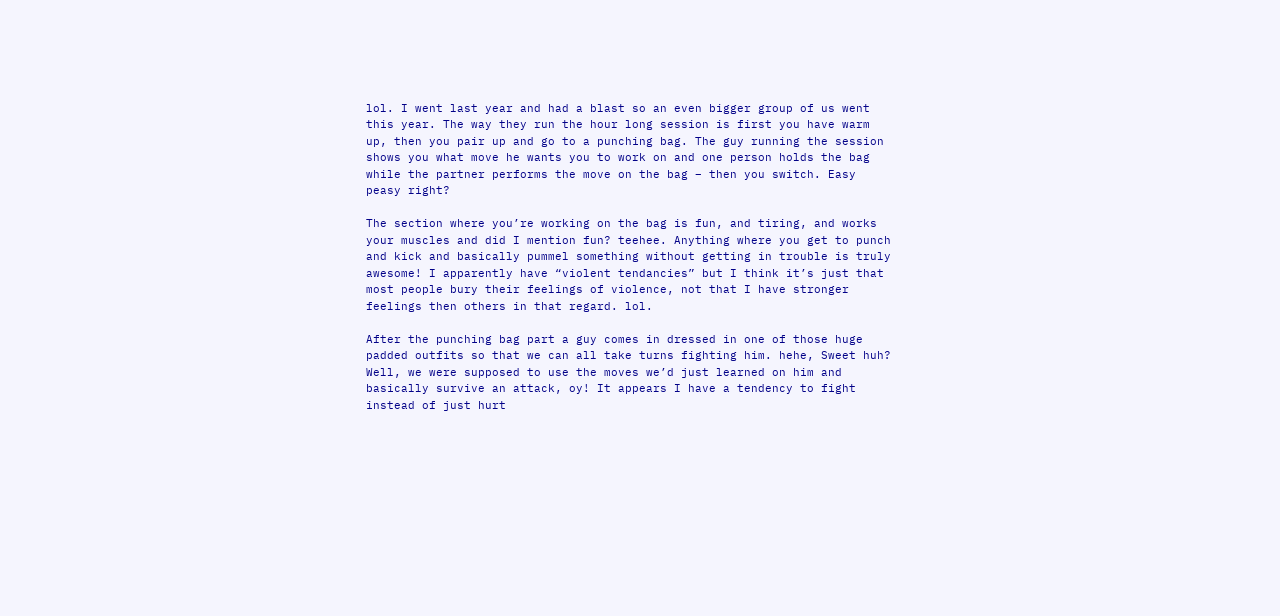lol. I went last year and had a blast so an even bigger group of us went this year. The way they run the hour long session is first you have warm up, then you pair up and go to a punching bag. The guy running the session shows you what move he wants you to work on and one person holds the bag while the partner performs the move on the bag – then you switch. Easy peasy right?

The section where you’re working on the bag is fun, and tiring, and works your muscles and did I mention fun? teehee. Anything where you get to punch and kick and basically pummel something without getting in trouble is truly awesome! I apparently have “violent tendancies” but I think it’s just that most people bury their feelings of violence, not that I have stronger feelings then others in that regard. lol.

After the punching bag part a guy comes in dressed in one of those huge padded outfits so that we can all take turns fighting him. hehe, Sweet huh? Well, we were supposed to use the moves we’d just learned on him and basically survive an attack, oy! It appears I have a tendency to fight instead of just hurt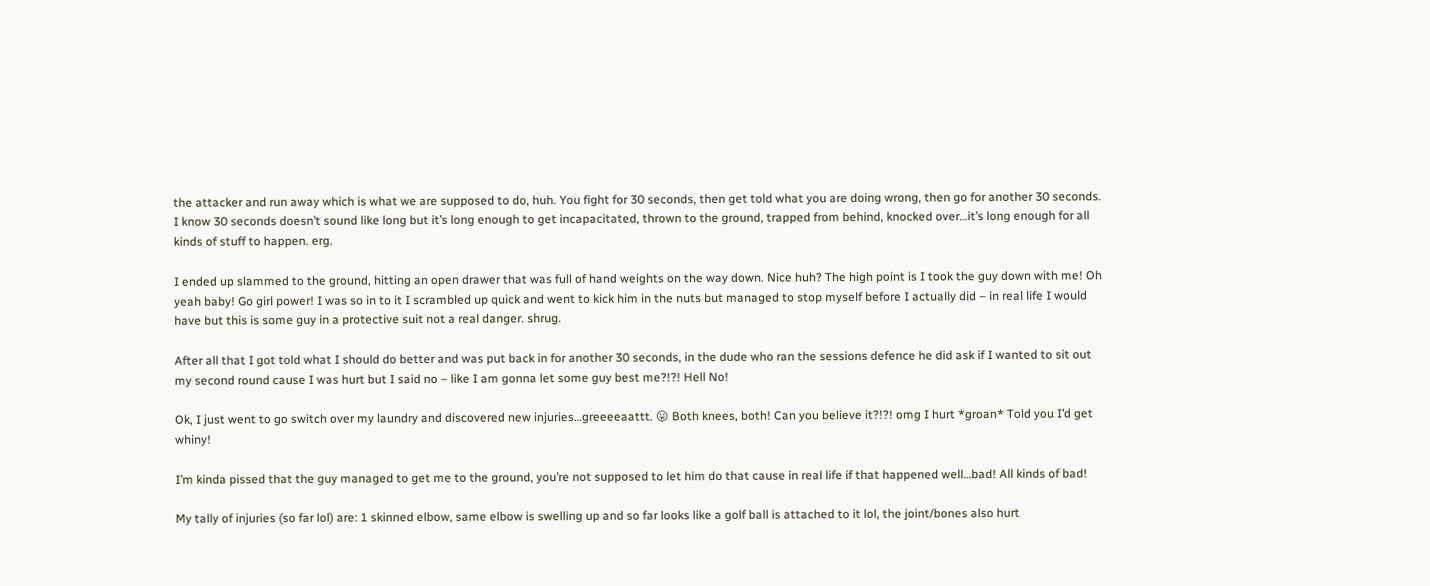the attacker and run away which is what we are supposed to do, huh. You fight for 30 seconds, then get told what you are doing wrong, then go for another 30 seconds. I know 30 seconds doesn’t sound like long but it’s long enough to get incapacitated, thrown to the ground, trapped from behind, knocked over…it’s long enough for all kinds of stuff to happen. erg.

I ended up slammed to the ground, hitting an open drawer that was full of hand weights on the way down. Nice huh? The high point is I took the guy down with me! Oh yeah baby! Go girl power! I was so in to it I scrambled up quick and went to kick him in the nuts but managed to stop myself before I actually did – in real life I would have but this is some guy in a protective suit not a real danger. shrug.

After all that I got told what I should do better and was put back in for another 30 seconds, in the dude who ran the sessions defence he did ask if I wanted to sit out my second round cause I was hurt but I said no – like I am gonna let some guy best me?!?! Hell No!

Ok, I just went to go switch over my laundry and discovered new injuries…greeeeaattt. 😛 Both knees, both! Can you believe it?!?! omg I hurt *groan* Told you I’d get whiny!

I’m kinda pissed that the guy managed to get me to the ground, you’re not supposed to let him do that cause in real life if that happened well…bad! All kinds of bad!

My tally of injuries (so far lol) are: 1 skinned elbow, same elbow is swelling up and so far looks like a golf ball is attached to it lol, the joint/bones also hurt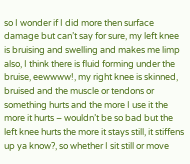so I wonder if I did more then surface damage but can’t say for sure, my left knee is bruising and swelling and makes me limp also, I think there is fluid forming under the bruise, eewwww!, my right knee is skinned, bruised and the muscle or tendons or something hurts and the more I use it the more it hurts – wouldn’t be so bad but the left knee hurts the more it stays still, it stiffens up ya know?, so whether I sit still or move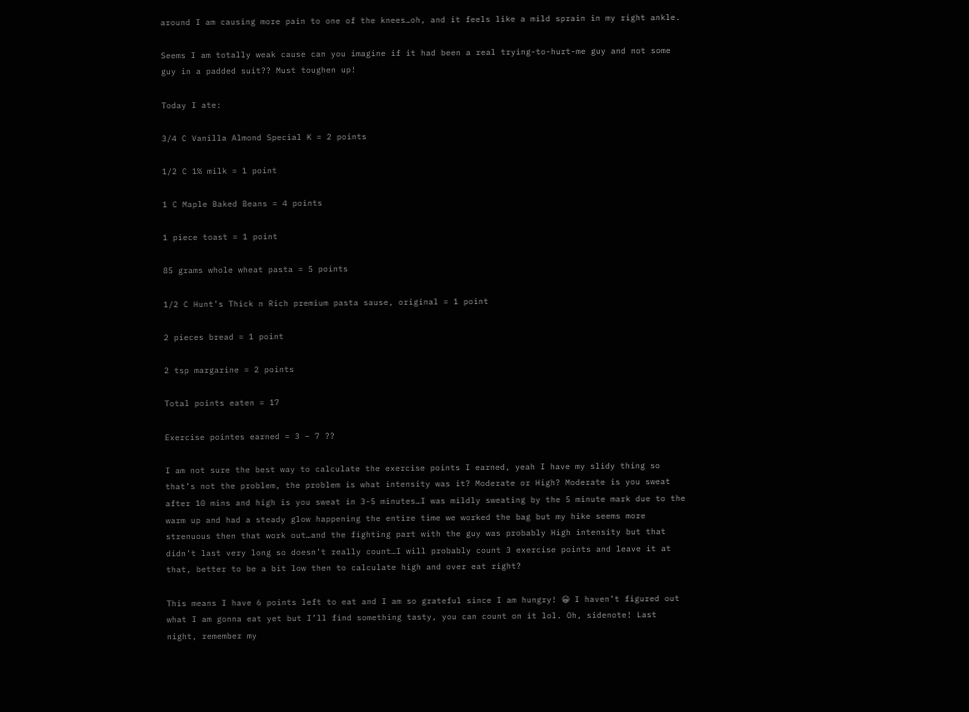around I am causing more pain to one of the knees…oh, and it feels like a mild sprain in my right ankle.

Seems I am totally weak cause can you imagine if it had been a real trying-to-hurt-me guy and not some guy in a padded suit?? Must toughen up!

Today I ate:

3/4 C Vanilla Almond Special K = 2 points

1/2 C 1% milk = 1 point

1 C Maple Baked Beans = 4 points

1 piece toast = 1 point

85 grams whole wheat pasta = 5 points

1/2 C Hunt’s Thick n Rich premium pasta sause, original = 1 point

2 pieces bread = 1 point

2 tsp margarine = 2 points

Total points eaten = 17

Exercise pointes earned = 3 – 7 ??

I am not sure the best way to calculate the exercise points I earned, yeah I have my slidy thing so that’s not the problem, the problem is what intensity was it? Moderate or High? Moderate is you sweat after 10 mins and high is you sweat in 3-5 minutes…I was mildly sweating by the 5 minute mark due to the warm up and had a steady glow happening the entire time we worked the bag but my hike seems more strenuous then that work out…and the fighting part with the guy was probably High intensity but that didn’t last very long so doesn’t really count…I will probably count 3 exercise points and leave it at that, better to be a bit low then to calculate high and over eat right?

This means I have 6 points left to eat and I am so grateful since I am hungry! 😀 I haven’t figured out what I am gonna eat yet but I’ll find something tasty, you can count on it lol. Oh, sidenote! Last night, remember my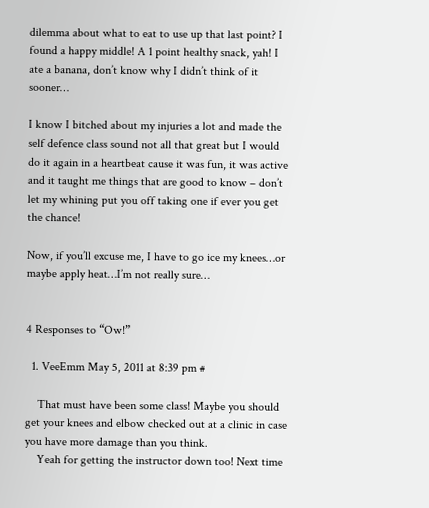dilemma about what to eat to use up that last point? I found a happy middle! A 1 point healthy snack, yah! I ate a banana, don’t know why I didn’t think of it sooner…

I know I bitched about my injuries a lot and made the self defence class sound not all that great but I would do it again in a heartbeat cause it was fun, it was active and it taught me things that are good to know – don’t let my whining put you off taking one if ever you get the chance!

Now, if you’ll excuse me, I have to go ice my knees…or maybe apply heat…I’m not really sure…


4 Responses to “Ow!”

  1. VeeEmm May 5, 2011 at 8:39 pm #

    That must have been some class! Maybe you should get your knees and elbow checked out at a clinic in case you have more damage than you think.
    Yeah for getting the instructor down too! Next time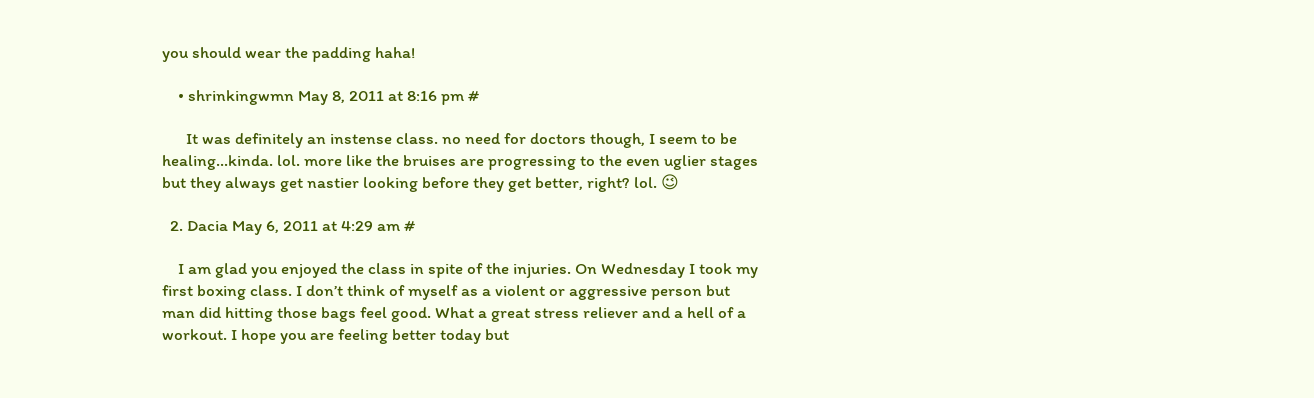you should wear the padding haha!

    • shrinkingwmn May 8, 2011 at 8:16 pm #

      It was definitely an instense class. no need for doctors though, I seem to be healing…kinda. lol. more like the bruises are progressing to the even uglier stages but they always get nastier looking before they get better, right? lol. 😉

  2. Dacia May 6, 2011 at 4:29 am #

    I am glad you enjoyed the class in spite of the injuries. On Wednesday I took my first boxing class. I don’t think of myself as a violent or aggressive person but man did hitting those bags feel good. What a great stress reliever and a hell of a workout. I hope you are feeling better today but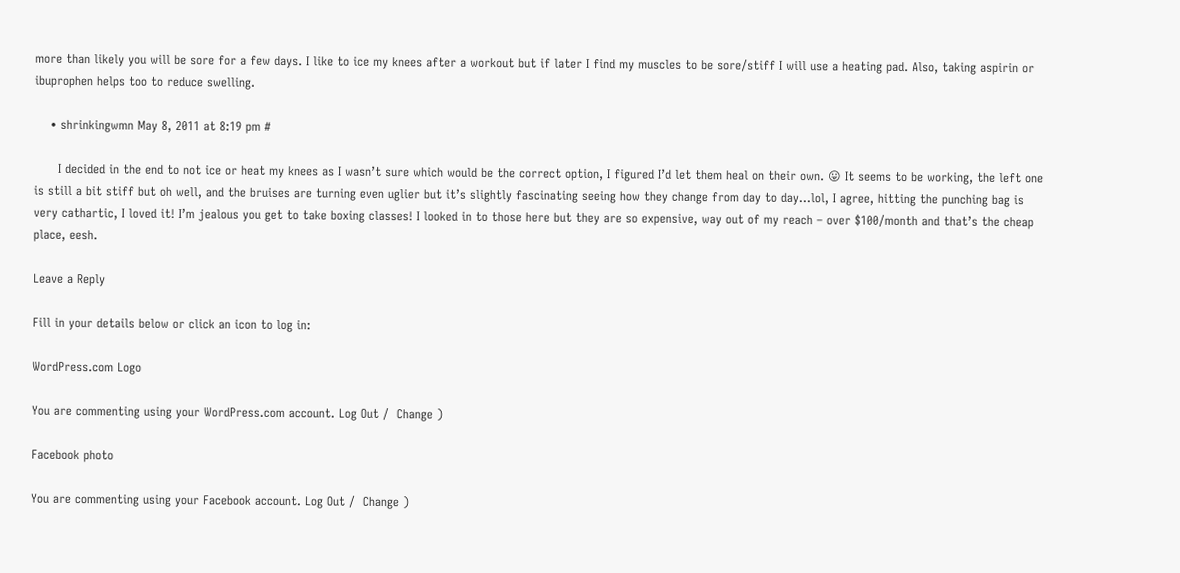more than likely you will be sore for a few days. I like to ice my knees after a workout but if later I find my muscles to be sore/stiff I will use a heating pad. Also, taking aspirin or ibuprophen helps too to reduce swelling.

    • shrinkingwmn May 8, 2011 at 8:19 pm #

      I decided in the end to not ice or heat my knees as I wasn’t sure which would be the correct option, I figured I’d let them heal on their own. 😛 It seems to be working, the left one is still a bit stiff but oh well, and the bruises are turning even uglier but it’s slightly fascinating seeing how they change from day to day…lol, I agree, hitting the punching bag is very cathartic, I loved it! I’m jealous you get to take boxing classes! I looked in to those here but they are so expensive, way out of my reach – over $100/month and that’s the cheap place, eesh.

Leave a Reply

Fill in your details below or click an icon to log in:

WordPress.com Logo

You are commenting using your WordPress.com account. Log Out /  Change )

Facebook photo

You are commenting using your Facebook account. Log Out /  Change )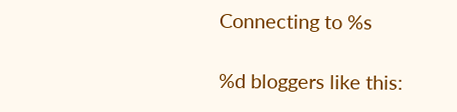Connecting to %s

%d bloggers like this: